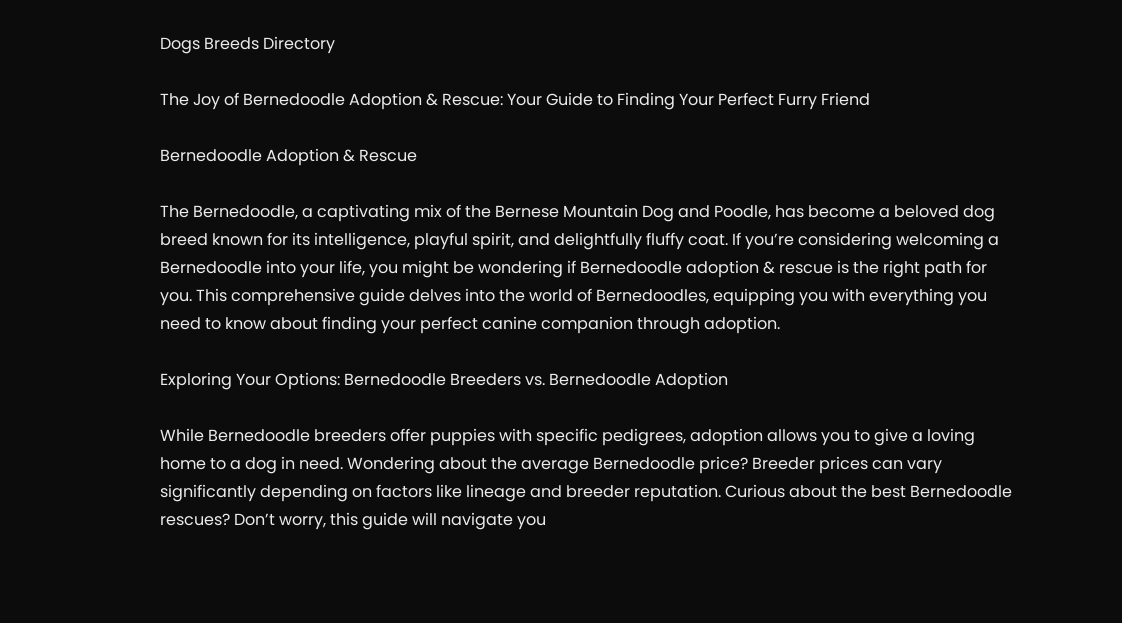Dogs Breeds Directory

The Joy of Bernedoodle Adoption & Rescue: Your Guide to Finding Your Perfect Furry Friend

Bernedoodle Adoption & Rescue

The Bernedoodle, a captivating mix of the Bernese Mountain Dog and Poodle, has become a beloved dog breed known for its intelligence, playful spirit, and delightfully fluffy coat. If you’re considering welcoming a Bernedoodle into your life, you might be wondering if Bernedoodle adoption & rescue is the right path for you. This comprehensive guide delves into the world of Bernedoodles, equipping you with everything you need to know about finding your perfect canine companion through adoption.

Exploring Your Options: Bernedoodle Breeders vs. Bernedoodle Adoption

While Bernedoodle breeders offer puppies with specific pedigrees, adoption allows you to give a loving home to a dog in need. Wondering about the average Bernedoodle price? Breeder prices can vary significantly depending on factors like lineage and breeder reputation. Curious about the best Bernedoodle rescues? Don’t worry, this guide will navigate you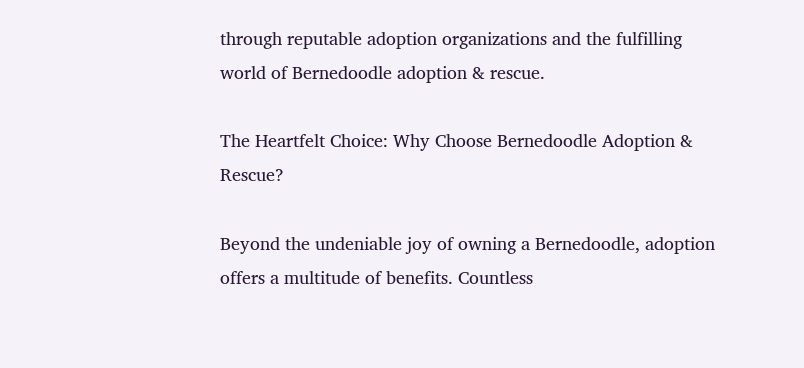through reputable adoption organizations and the fulfilling world of Bernedoodle adoption & rescue.

The Heartfelt Choice: Why Choose Bernedoodle Adoption & Rescue?

Beyond the undeniable joy of owning a Bernedoodle, adoption offers a multitude of benefits. Countless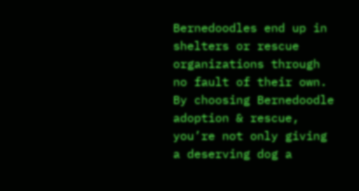Bernedoodles end up in shelters or rescue organizations through no fault of their own. By choosing Bernedoodle adoption & rescue, you’re not only giving a deserving dog a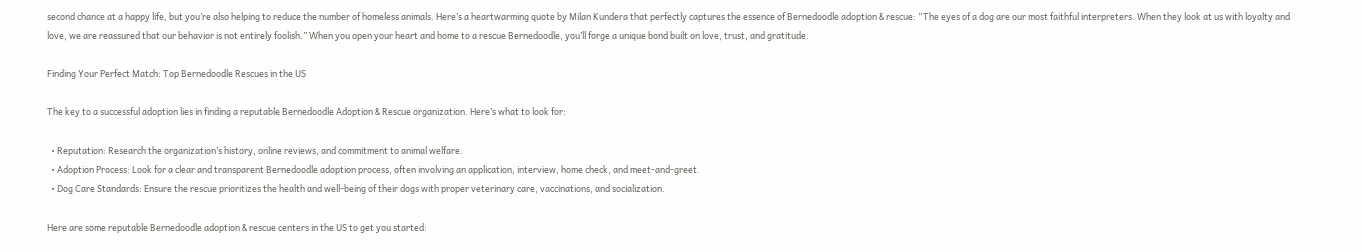second chance at a happy life, but you’re also helping to reduce the number of homeless animals. Here’s a heartwarming quote by Milan Kundera that perfectly captures the essence of Bernedoodle adoption & rescue: “The eyes of a dog are our most faithful interpreters. When they look at us with loyalty and love, we are reassured that our behavior is not entirely foolish.” When you open your heart and home to a rescue Bernedoodle, you’ll forge a unique bond built on love, trust, and gratitude.

Finding Your Perfect Match: Top Bernedoodle Rescues in the US

The key to a successful adoption lies in finding a reputable Bernedoodle Adoption & Rescue organization. Here’s what to look for:

  • Reputation: Research the organization’s history, online reviews, and commitment to animal welfare.
  • Adoption Process: Look for a clear and transparent Bernedoodle adoption process, often involving an application, interview, home check, and meet-and-greet.
  • Dog Care Standards: Ensure the rescue prioritizes the health and well-being of their dogs with proper veterinary care, vaccinations, and socialization.

Here are some reputable Bernedoodle adoption & rescue centers in the US to get you started: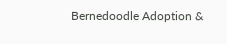Bernedoodle Adoption &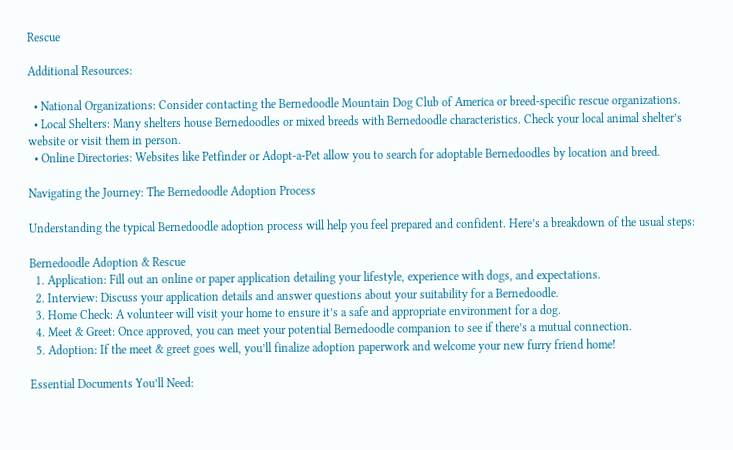Rescue

Additional Resources:

  • National Organizations: Consider contacting the Bernedoodle Mountain Dog Club of America or breed-specific rescue organizations.
  • Local Shelters: Many shelters house Bernedoodles or mixed breeds with Bernedoodle characteristics. Check your local animal shelter’s website or visit them in person.
  • Online Directories: Websites like Petfinder or Adopt-a-Pet allow you to search for adoptable Bernedoodles by location and breed.

Navigating the Journey: The Bernedoodle Adoption Process

Understanding the typical Bernedoodle adoption process will help you feel prepared and confident. Here’s a breakdown of the usual steps:

Bernedoodle Adoption & Rescue
  1. Application: Fill out an online or paper application detailing your lifestyle, experience with dogs, and expectations.
  2. Interview: Discuss your application details and answer questions about your suitability for a Bernedoodle.
  3. Home Check: A volunteer will visit your home to ensure it’s a safe and appropriate environment for a dog.
  4. Meet & Greet: Once approved, you can meet your potential Bernedoodle companion to see if there’s a mutual connection.
  5. Adoption: If the meet & greet goes well, you’ll finalize adoption paperwork and welcome your new furry friend home!

Essential Documents You’ll Need: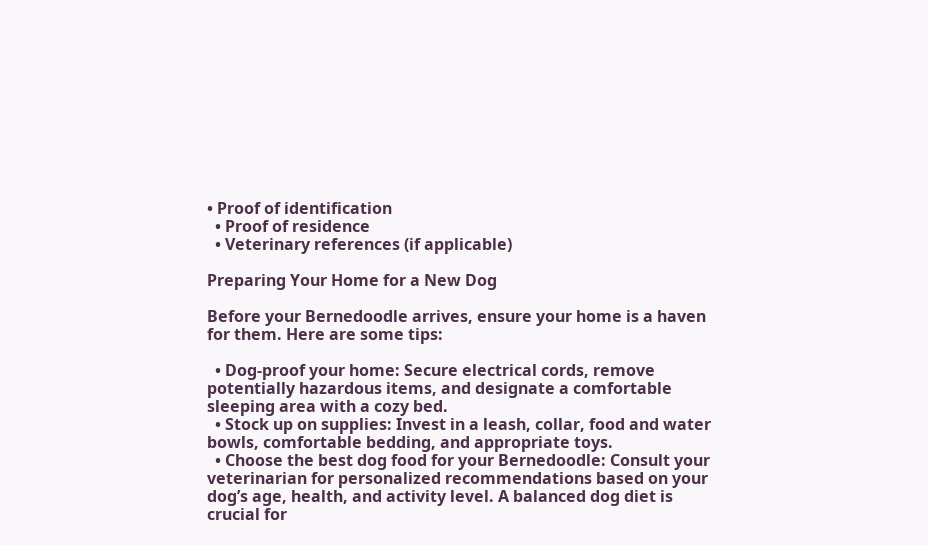• Proof of identification
  • Proof of residence
  • Veterinary references (if applicable)

Preparing Your Home for a New Dog

Before your Bernedoodle arrives, ensure your home is a haven for them. Here are some tips:

  • Dog-proof your home: Secure electrical cords, remove potentially hazardous items, and designate a comfortable sleeping area with a cozy bed.
  • Stock up on supplies: Invest in a leash, collar, food and water bowls, comfortable bedding, and appropriate toys.
  • Choose the best dog food for your Bernedoodle: Consult your veterinarian for personalized recommendations based on your dog’s age, health, and activity level. A balanced dog diet is crucial for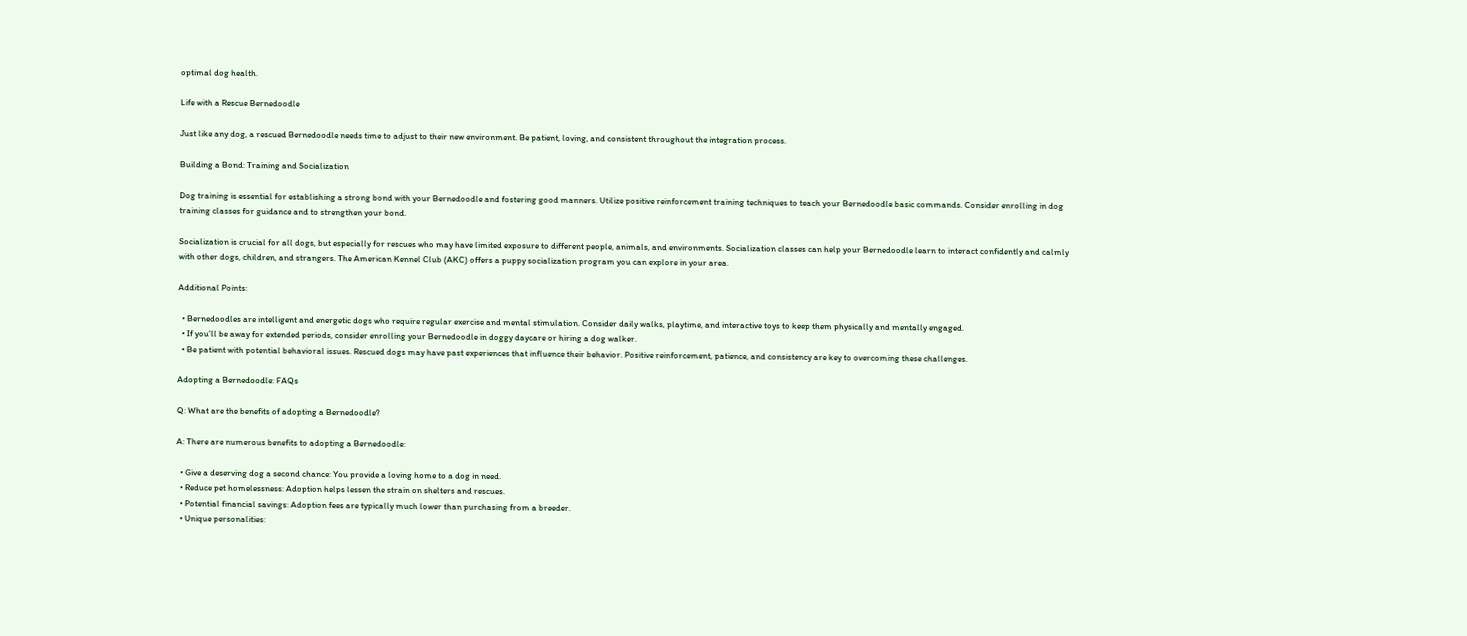optimal dog health.

Life with a Rescue Bernedoodle

Just like any dog, a rescued Bernedoodle needs time to adjust to their new environment. Be patient, loving, and consistent throughout the integration process.

Building a Bond: Training and Socialization

Dog training is essential for establishing a strong bond with your Bernedoodle and fostering good manners. Utilize positive reinforcement training techniques to teach your Bernedoodle basic commands. Consider enrolling in dog training classes for guidance and to strengthen your bond.

Socialization is crucial for all dogs, but especially for rescues who may have limited exposure to different people, animals, and environments. Socialization classes can help your Bernedoodle learn to interact confidently and calmly with other dogs, children, and strangers. The American Kennel Club (AKC) offers a puppy socialization program you can explore in your area.

Additional Points:

  • Bernedoodles are intelligent and energetic dogs who require regular exercise and mental stimulation. Consider daily walks, playtime, and interactive toys to keep them physically and mentally engaged.
  • If you’ll be away for extended periods, consider enrolling your Bernedoodle in doggy daycare or hiring a dog walker.
  • Be patient with potential behavioral issues. Rescued dogs may have past experiences that influence their behavior. Positive reinforcement, patience, and consistency are key to overcoming these challenges.

Adopting a Bernedoodle: FAQs

Q: What are the benefits of adopting a Bernedoodle?

A: There are numerous benefits to adopting a Bernedoodle:

  • Give a deserving dog a second chance: You provide a loving home to a dog in need.
  • Reduce pet homelessness: Adoption helps lessen the strain on shelters and rescues.
  • Potential financial savings: Adoption fees are typically much lower than purchasing from a breeder.
  • Unique personalities: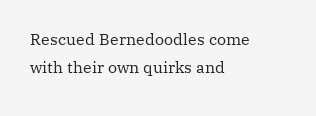Rescued Bernedoodles come with their own quirks and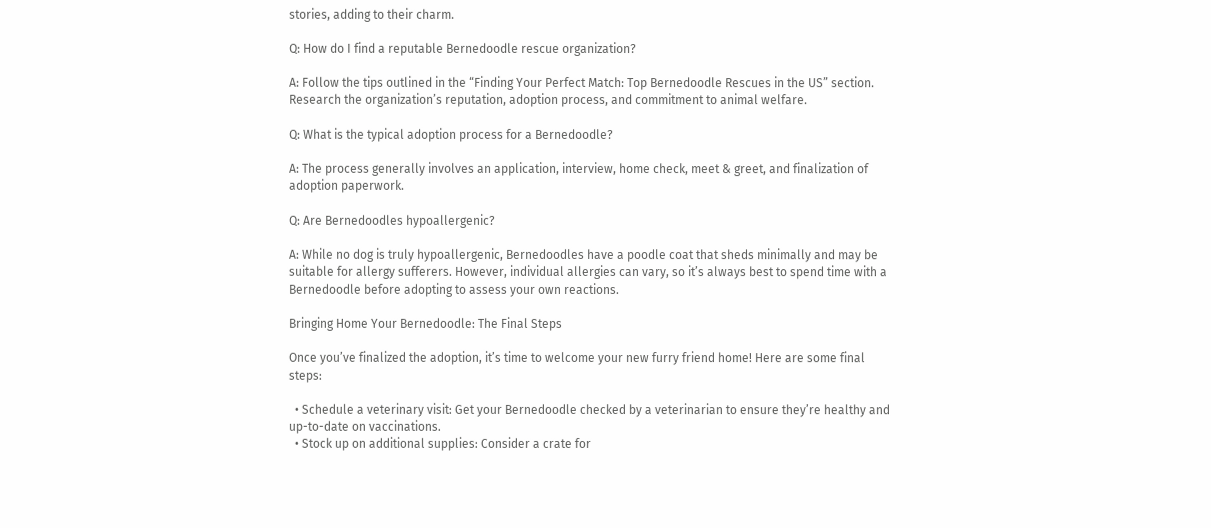stories, adding to their charm.

Q: How do I find a reputable Bernedoodle rescue organization?

A: Follow the tips outlined in the “Finding Your Perfect Match: Top Bernedoodle Rescues in the US” section. Research the organization’s reputation, adoption process, and commitment to animal welfare.

Q: What is the typical adoption process for a Bernedoodle?

A: The process generally involves an application, interview, home check, meet & greet, and finalization of adoption paperwork.

Q: Are Bernedoodles hypoallergenic?

A: While no dog is truly hypoallergenic, Bernedoodles have a poodle coat that sheds minimally and may be suitable for allergy sufferers. However, individual allergies can vary, so it’s always best to spend time with a Bernedoodle before adopting to assess your own reactions.

Bringing Home Your Bernedoodle: The Final Steps

Once you’ve finalized the adoption, it’s time to welcome your new furry friend home! Here are some final steps:

  • Schedule a veterinary visit: Get your Bernedoodle checked by a veterinarian to ensure they’re healthy and up-to-date on vaccinations.
  • Stock up on additional supplies: Consider a crate for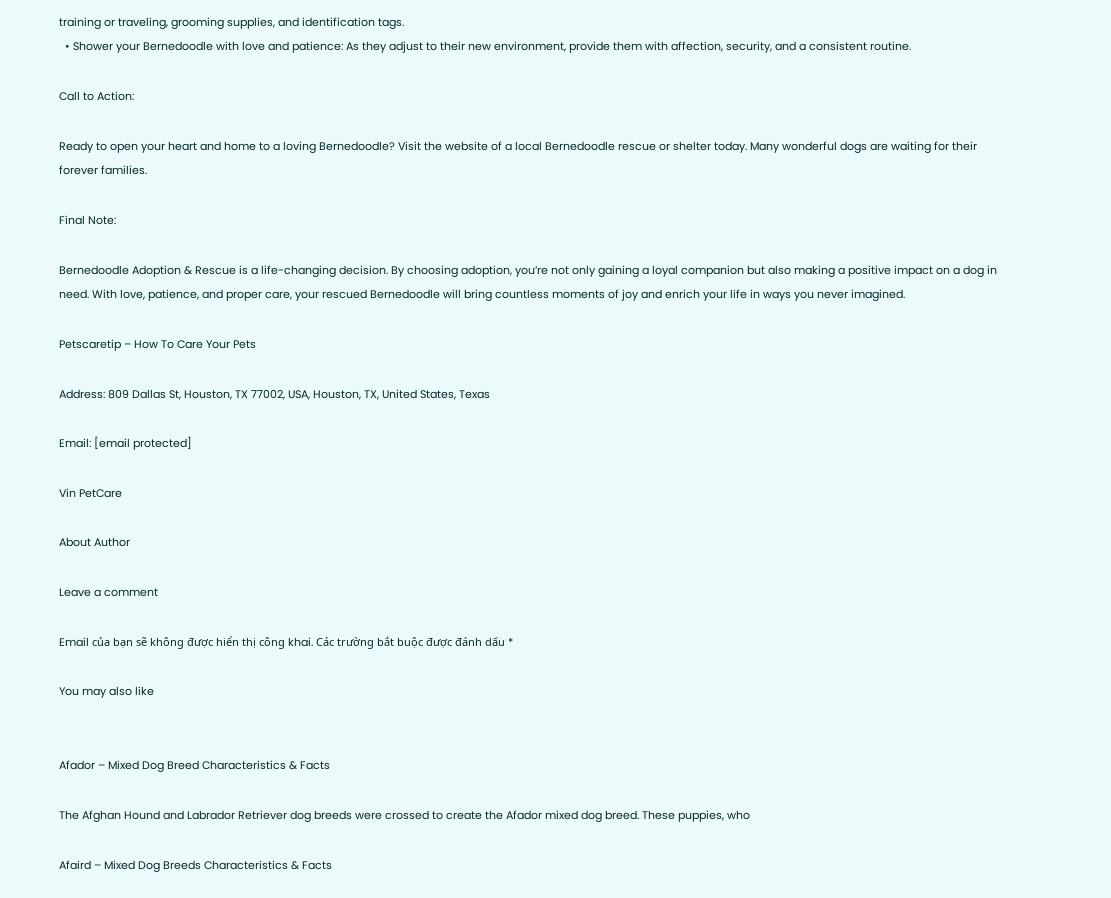training or traveling, grooming supplies, and identification tags.
  • Shower your Bernedoodle with love and patience: As they adjust to their new environment, provide them with affection, security, and a consistent routine.

Call to Action:

Ready to open your heart and home to a loving Bernedoodle? Visit the website of a local Bernedoodle rescue or shelter today. Many wonderful dogs are waiting for their forever families.

Final Note:

Bernedoodle Adoption & Rescue is a life-changing decision. By choosing adoption, you’re not only gaining a loyal companion but also making a positive impact on a dog in need. With love, patience, and proper care, your rescued Bernedoodle will bring countless moments of joy and enrich your life in ways you never imagined.

Petscaretip – How To Care Your Pets

Address: 809 Dallas St, Houston, TX 77002, USA, Houston, TX, United States, Texas

Email: [email protected]

Vin PetCare

About Author

Leave a comment

Email của bạn sẽ không được hiển thị công khai. Các trường bắt buộc được đánh dấu *

You may also like


Afador – Mixed Dog Breed Characteristics & Facts

The Afghan Hound and Labrador Retriever dog breeds were crossed to create the Afador mixed dog breed. These puppies, who

Afaird – Mixed Dog Breeds Characteristics & Facts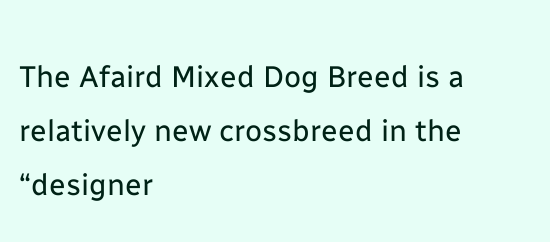The Afaird Mixed Dog Breed is a relatively new crossbreed in the “designer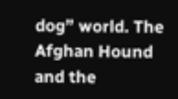dog” world. The Afghan Hound and the